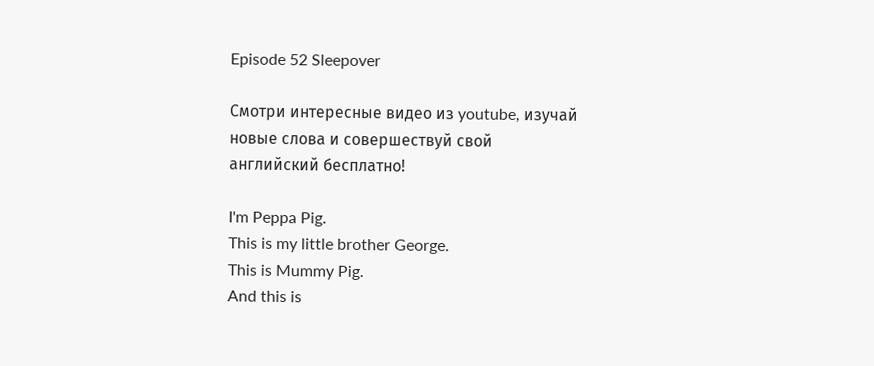Episode 52 Sleepover

Смотри интересные видео из youtube, изучай новые слова и совершествуй свой английский бесплатно!

I'm Peppa Pig.
This is my little brother George.
This is Mummy Pig.
And this is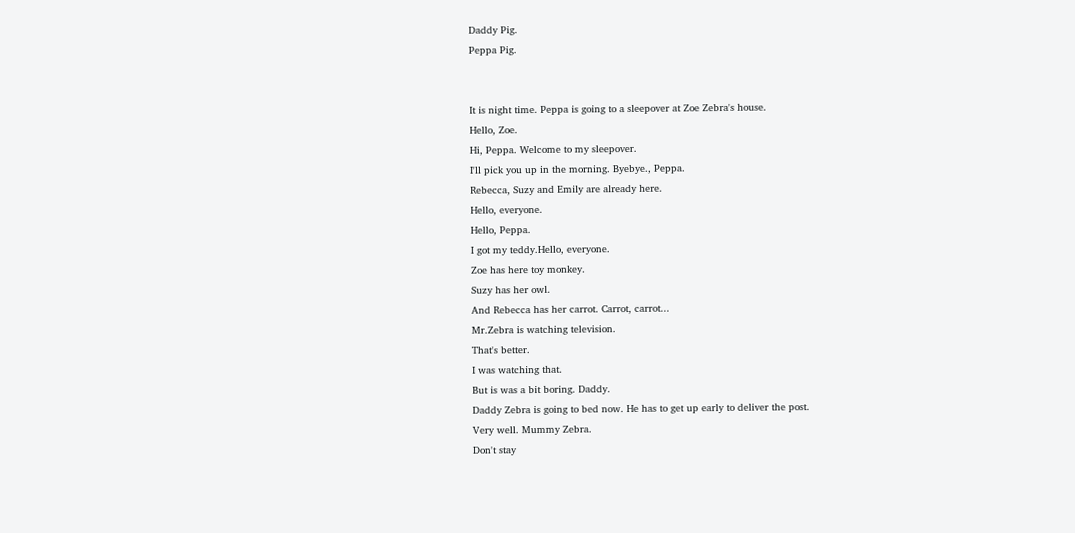Daddy Pig.
Peppa Pig.


It is night time. Peppa is going to a sleepover at Zoe Zebra's house.
Hello, Zoe.
Hi, Peppa. Welcome to my sleepover.
I'll pick you up in the morning. Byebye., Peppa.
Rebecca, Suzy and Emily are already here.
Hello, everyone.
Hello, Peppa.
I got my teddy.Hello, everyone.
Zoe has here toy monkey.
Suzy has her owl.
And Rebecca has her carrot. Carrot, carrot...
Mr.Zebra is watching television.
That's better.
I was watching that.
But is was a bit boring. Daddy.
Daddy Zebra is going to bed now. He has to get up early to deliver the post.
Very well. Mummy Zebra.
Don't stay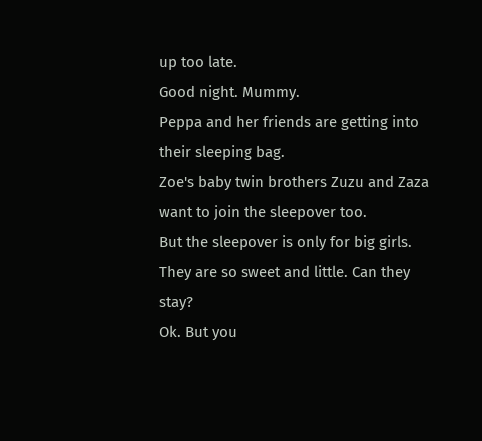up too late.
Good night. Mummy.
Peppa and her friends are getting into their sleeping bag.
Zoe's baby twin brothers Zuzu and Zaza want to join the sleepover too.
But the sleepover is only for big girls.
They are so sweet and little. Can they stay?
Ok. But you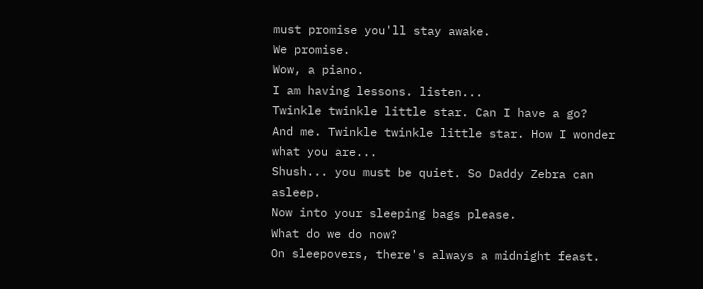must promise you'll stay awake.
We promise.
Wow, a piano.
I am having lessons. listen...
Twinkle twinkle little star. Can I have a go?
And me. Twinkle twinkle little star. How I wonder what you are...
Shush... you must be quiet. So Daddy Zebra can asleep.
Now into your sleeping bags please.
What do we do now?
On sleepovers, there's always a midnight feast.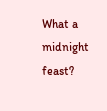What a midnight feast?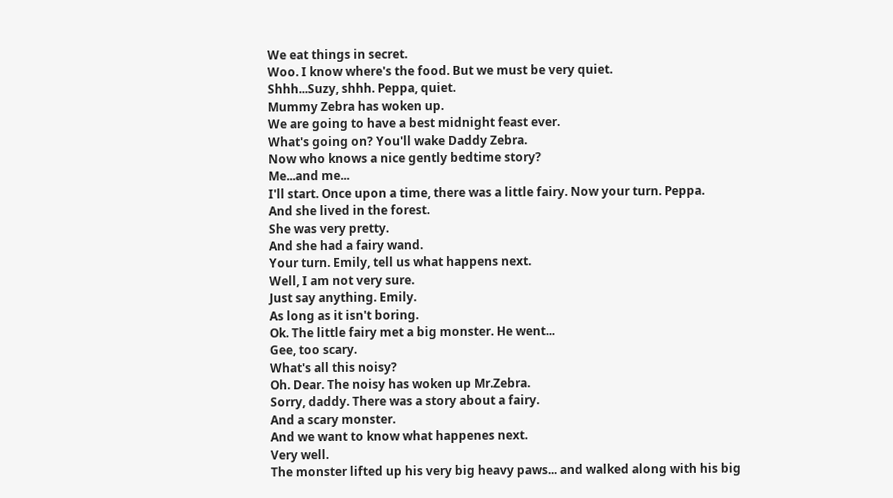We eat things in secret.
Woo. I know where's the food. But we must be very quiet.
Shhh...Suzy, shhh. Peppa, quiet.
Mummy Zebra has woken up.
We are going to have a best midnight feast ever.
What's going on? You'll wake Daddy Zebra.
Now who knows a nice gently bedtime story?
Me...and me...
I'll start. Once upon a time, there was a little fairy. Now your turn. Peppa.
And she lived in the forest.
She was very pretty.
And she had a fairy wand.
Your turn. Emily, tell us what happens next.
Well, I am not very sure.
Just say anything. Emily.
As long as it isn't boring.
Ok. The little fairy met a big monster. He went...
Gee, too scary.
What's all this noisy?
Oh. Dear. The noisy has woken up Mr.Zebra.
Sorry, daddy. There was a story about a fairy.
And a scary monster.
And we want to know what happenes next.
Very well.
The monster lifted up his very big heavy paws... and walked along with his big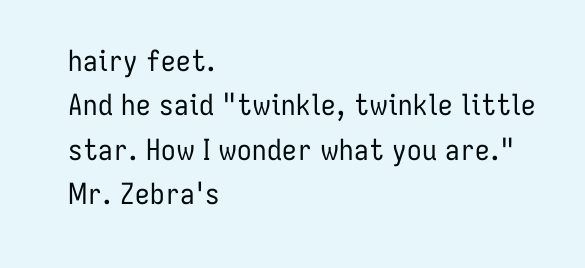hairy feet.
And he said "twinkle, twinkle little star. How I wonder what you are."
Mr. Zebra's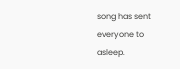song has sent everyone to asleep.